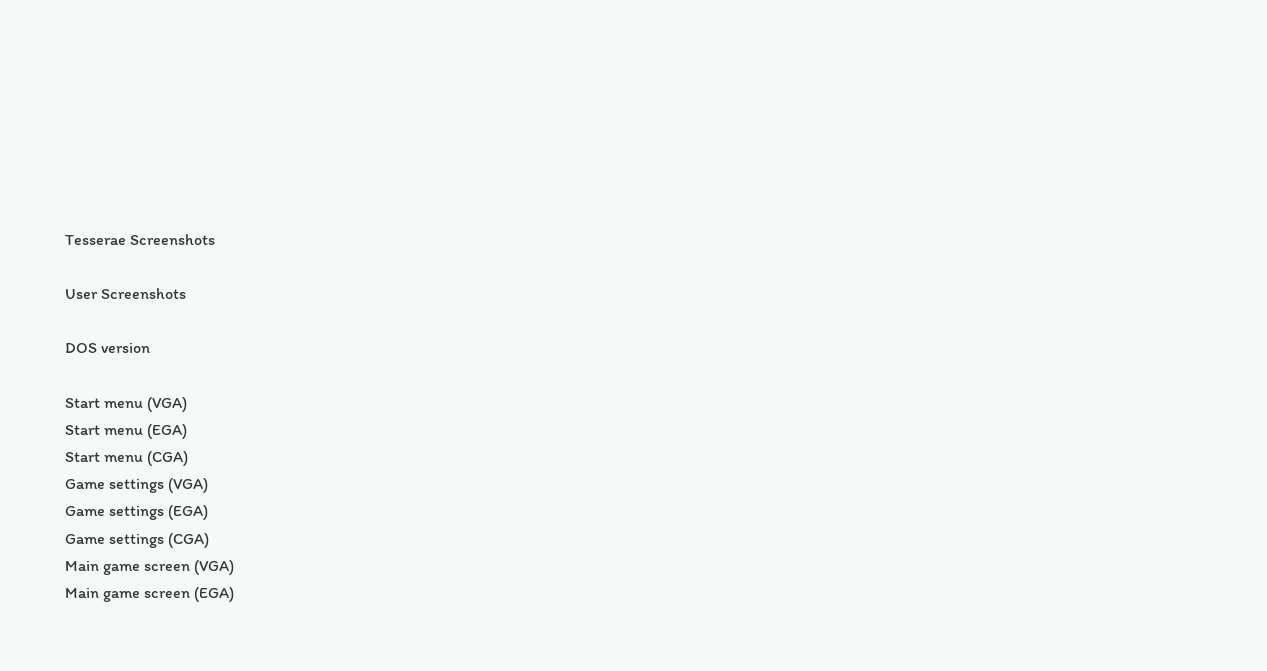Tesserae Screenshots

User Screenshots

DOS version

Start menu (VGA)
Start menu (EGA)
Start menu (CGA)
Game settings (VGA)
Game settings (EGA)
Game settings (CGA)
Main game screen (VGA)
Main game screen (EGA)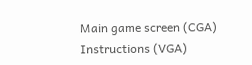Main game screen (CGA)
Instructions (VGA)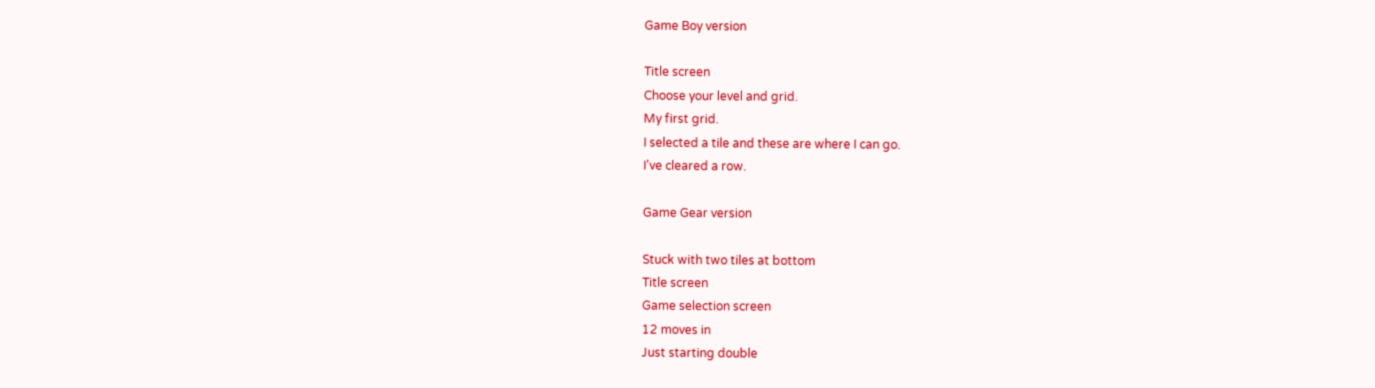Game Boy version

Title screen
Choose your level and grid.
My first grid.
I selected a tile and these are where I can go.
I've cleared a row.

Game Gear version

Stuck with two tiles at bottom
Title screen
Game selection screen
12 moves in
Just starting double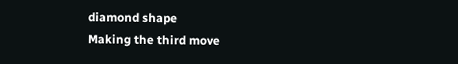diamond shape
Making the third move